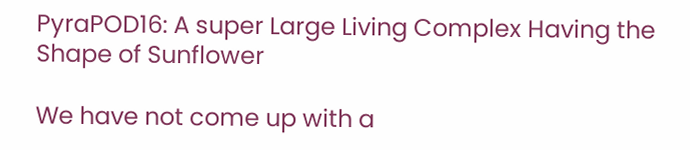PyraPOD16: A super Large Living Complex Having the Shape of Sunflower

We have not come up with a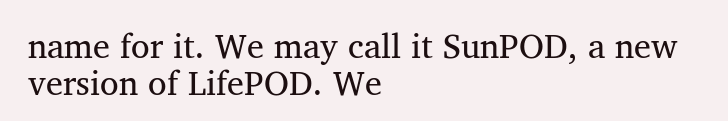name for it. We may call it SunPOD, a new version of LifePOD. We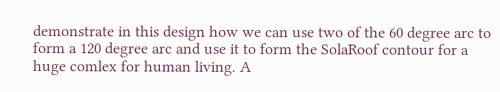demonstrate in this design how we can use two of the 60 degree arc to form a 120 degree arc and use it to form the SolaRoof contour for a huge comlex for human living. A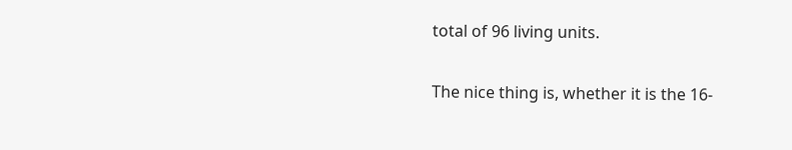total of 96 living units.

The nice thing is, whether it is the 16-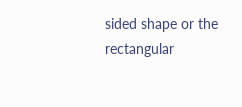sided shape or the rectangular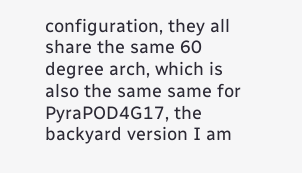configuration, they all share the same 60 degree arch, which is also the same same for PyraPOD4G17, the backyard version I am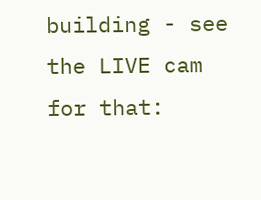building - see the LIVE cam for that: